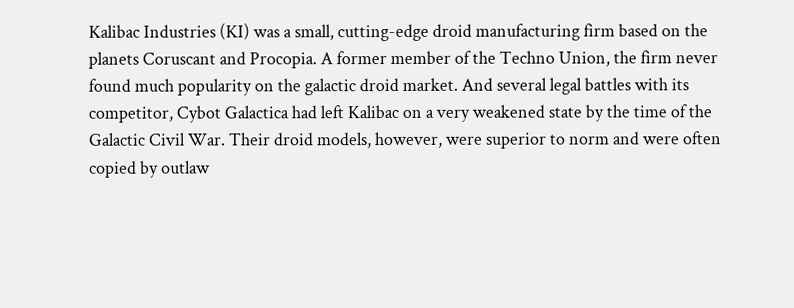Kalibac Industries (KI) was a small, cutting-edge droid manufacturing firm based on the planets Coruscant and Procopia. A former member of the Techno Union, the firm never found much popularity on the galactic droid market. And several legal battles with its competitor, Cybot Galactica had left Kalibac on a very weakened state by the time of the Galactic Civil War. Their droid models, however, were superior to norm and were often copied by outlaw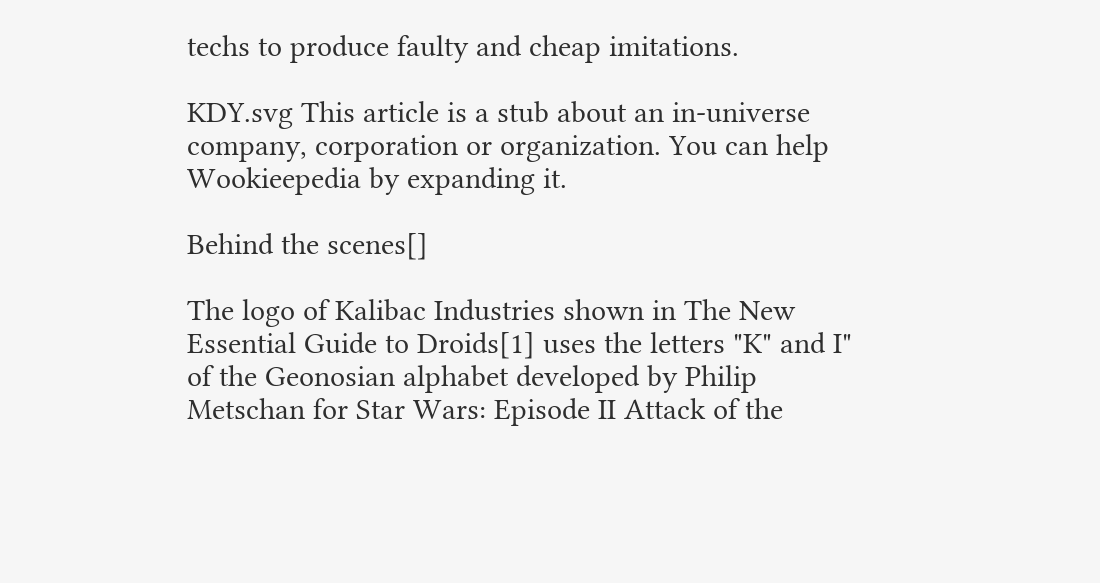techs to produce faulty and cheap imitations.

KDY.svg This article is a stub about an in-universe company, corporation or organization. You can help Wookieepedia by expanding it.

Behind the scenes[]

The logo of Kalibac Industries shown in The New Essential Guide to Droids[1] uses the letters "K" and I" of the Geonosian alphabet developed by Philip Metschan for Star Wars: Episode II Attack of the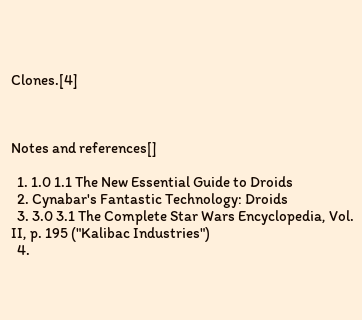Clones.[4]



Notes and references[]

  1. 1.0 1.1 The New Essential Guide to Droids
  2. Cynabar's Fantastic Technology: Droids
  3. 3.0 3.1 The Complete Star Wars Encyclopedia, Vol. II, p. 195 ("Kalibac Industries")
  4.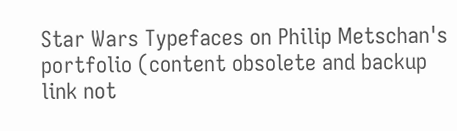Star Wars Typefaces on Philip Metschan's portfolio (content obsolete and backup link not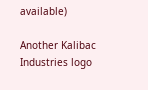available)

Another Kalibac Industries logo